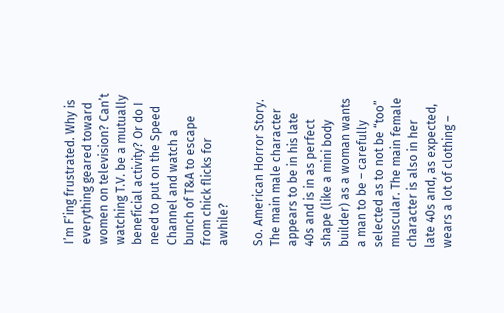I’m F’ing frustrated. Why is everything geared toward women on television? Can’t watching T.V. be a mutually beneficial activity? Or do I need to put on the Speed Channel and watch a bunch of T&A to escape from chick flicks for awhile?

So. American Horror Story. The main male character appears to be in his late 40s and is in as perfect shape (like a mini body builder) as a woman wants a man to be – carefully selected as to not be “too” muscular. The main female character is also in her late 40s and, as expected, wears a lot of clothing –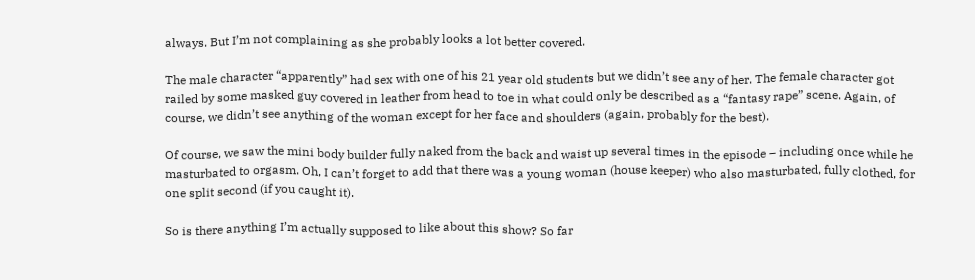always. But I’m not complaining as she probably looks a lot better covered.

The male character “apparently” had sex with one of his 21 year old students but we didn’t see any of her. The female character got railed by some masked guy covered in leather from head to toe in what could only be described as a “fantasy rape” scene. Again, of course, we didn’t see anything of the woman except for her face and shoulders (again, probably for the best).

Of course, we saw the mini body builder fully naked from the back and waist up several times in the episode – including once while he masturbated to orgasm. Oh, I can’t forget to add that there was a young woman (house keeper) who also masturbated, fully clothed, for one split second (if you caught it).

So is there anything I’m actually supposed to like about this show? So far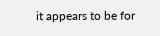it appears to be for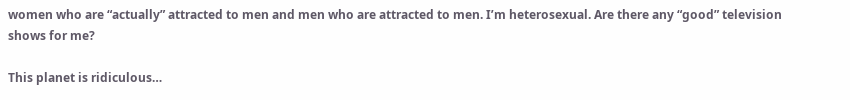women who are “actually” attracted to men and men who are attracted to men. I’m heterosexual. Are there any “good” television shows for me?

This planet is ridiculous…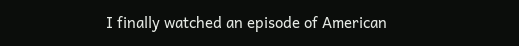I finally watched an episode of American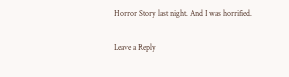Horror Story last night. And I was horrified.

Leave a Reply